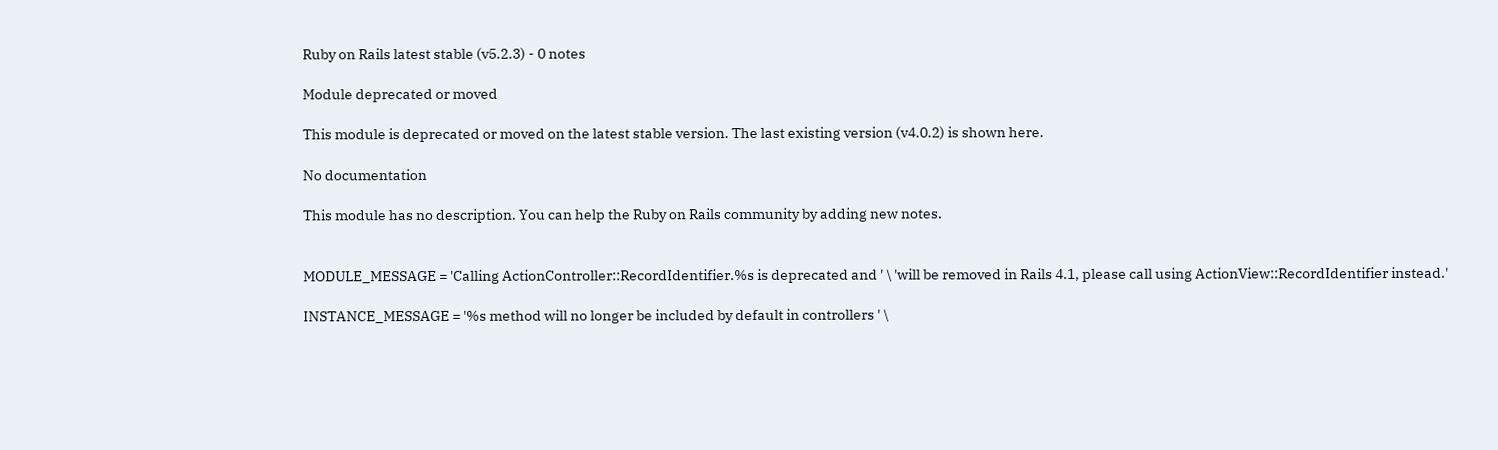Ruby on Rails latest stable (v5.2.3) - 0 notes

Module deprecated or moved

This module is deprecated or moved on the latest stable version. The last existing version (v4.0.2) is shown here.

No documentation

This module has no description. You can help the Ruby on Rails community by adding new notes.


MODULE_MESSAGE = 'Calling ActionController::RecordIdentifier.%s is deprecated and ' \ 'will be removed in Rails 4.1, please call using ActionView::RecordIdentifier instead.'

INSTANCE_MESSAGE = '%s method will no longer be included by default in controllers ' \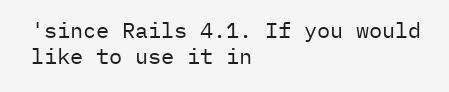'since Rails 4.1. If you would like to use it in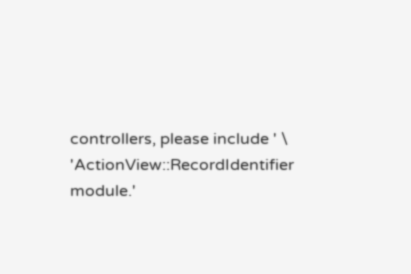controllers, please include ' \ 'ActionView::RecordIdentifier module.'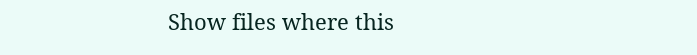Show files where this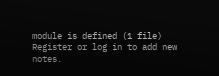module is defined (1 file)
Register or log in to add new notes.